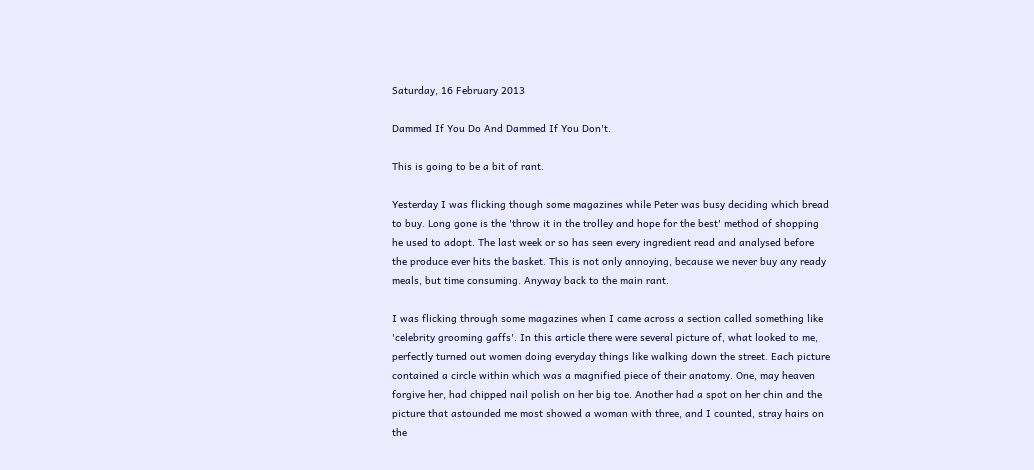Saturday, 16 February 2013

Dammed If You Do And Dammed If You Don't.

This is going to be a bit of rant.

Yesterday I was flicking though some magazines while Peter was busy deciding which bread to buy. Long gone is the 'throw it in the trolley and hope for the best' method of shopping he used to adopt. The last week or so has seen every ingredient read and analysed before the produce ever hits the basket. This is not only annoying, because we never buy any ready meals, but time consuming. Anyway back to the main rant.

I was flicking through some magazines when I came across a section called something like 'celebrity grooming gaffs'. In this article there were several picture of, what looked to me, perfectly turned out women doing everyday things like walking down the street. Each picture contained a circle within which was a magnified piece of their anatomy. One, may heaven forgive her, had chipped nail polish on her big toe. Another had a spot on her chin and the picture that astounded me most showed a woman with three, and I counted, stray hairs on the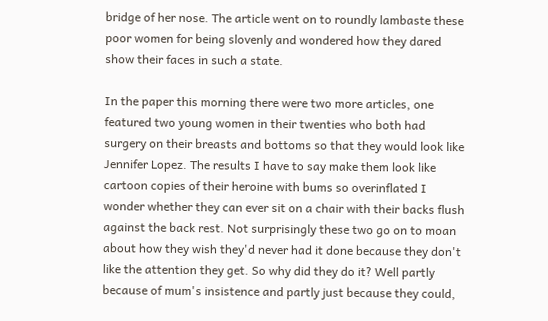bridge of her nose. The article went on to roundly lambaste these poor women for being slovenly and wondered how they dared show their faces in such a state.

In the paper this morning there were two more articles, one featured two young women in their twenties who both had surgery on their breasts and bottoms so that they would look like Jennifer Lopez. The results I have to say make them look like cartoon copies of their heroine with bums so overinflated I wonder whether they can ever sit on a chair with their backs flush against the back rest. Not surprisingly these two go on to moan about how they wish they'd never had it done because they don't like the attention they get. So why did they do it? Well partly because of mum's insistence and partly just because they could,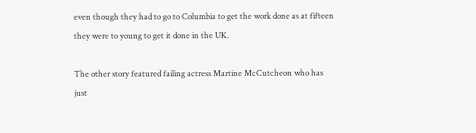even though they had to go to Columbia to get the work done as at fifteen they were to young to get it done in the UK.

The other story featured failing actress Martine McCutcheon who has just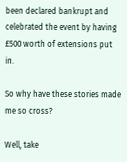been declared bankrupt and celebrated the event by having £500 worth of extensions put in.

So why have these stories made me so cross?

Well, take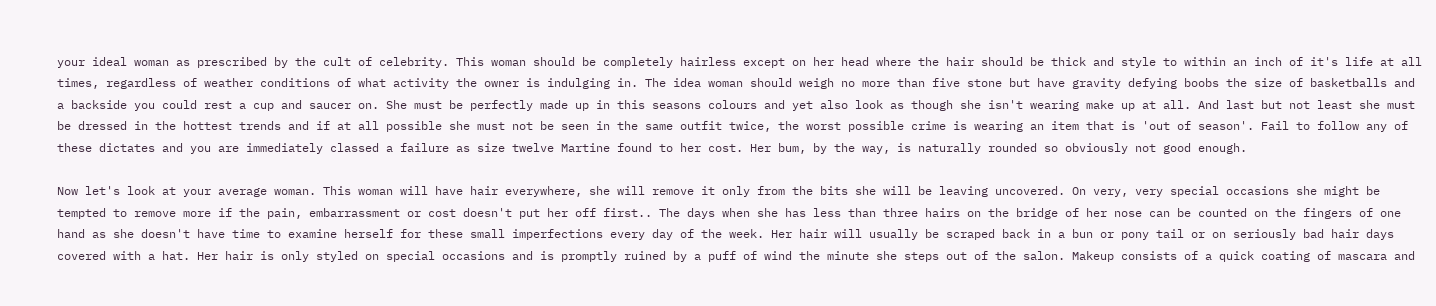your ideal woman as prescribed by the cult of celebrity. This woman should be completely hairless except on her head where the hair should be thick and style to within an inch of it's life at all times, regardless of weather conditions of what activity the owner is indulging in. The idea woman should weigh no more than five stone but have gravity defying boobs the size of basketballs and a backside you could rest a cup and saucer on. She must be perfectly made up in this seasons colours and yet also look as though she isn't wearing make up at all. And last but not least she must be dressed in the hottest trends and if at all possible she must not be seen in the same outfit twice, the worst possible crime is wearing an item that is 'out of season'. Fail to follow any of these dictates and you are immediately classed a failure as size twelve Martine found to her cost. Her bum, by the way, is naturally rounded so obviously not good enough.

Now let's look at your average woman. This woman will have hair everywhere, she will remove it only from the bits she will be leaving uncovered. On very, very special occasions she might be tempted to remove more if the pain, embarrassment or cost doesn't put her off first.. The days when she has less than three hairs on the bridge of her nose can be counted on the fingers of one hand as she doesn't have time to examine herself for these small imperfections every day of the week. Her hair will usually be scraped back in a bun or pony tail or on seriously bad hair days covered with a hat. Her hair is only styled on special occasions and is promptly ruined by a puff of wind the minute she steps out of the salon. Makeup consists of a quick coating of mascara and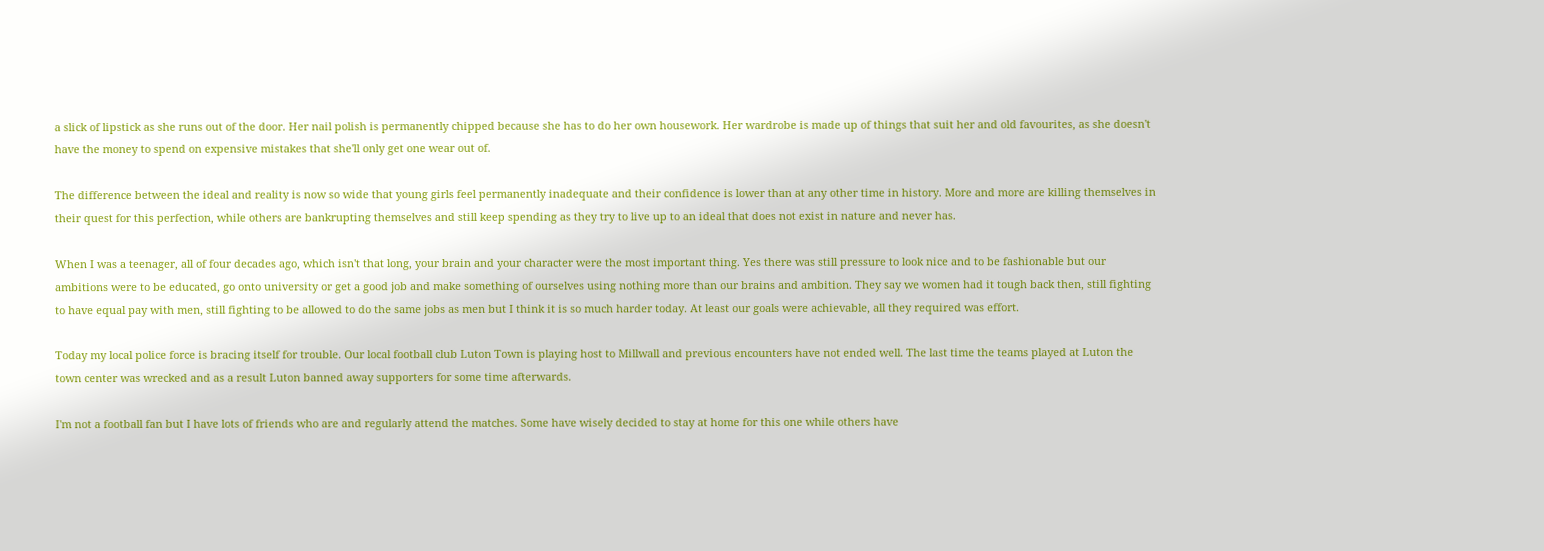a slick of lipstick as she runs out of the door. Her nail polish is permanently chipped because she has to do her own housework. Her wardrobe is made up of things that suit her and old favourites, as she doesn't have the money to spend on expensive mistakes that she'll only get one wear out of.

The difference between the ideal and reality is now so wide that young girls feel permanently inadequate and their confidence is lower than at any other time in history. More and more are killing themselves in their quest for this perfection, while others are bankrupting themselves and still keep spending as they try to live up to an ideal that does not exist in nature and never has.

When I was a teenager, all of four decades ago, which isn't that long, your brain and your character were the most important thing. Yes there was still pressure to look nice and to be fashionable but our ambitions were to be educated, go onto university or get a good job and make something of ourselves using nothing more than our brains and ambition. They say we women had it tough back then, still fighting to have equal pay with men, still fighting to be allowed to do the same jobs as men but I think it is so much harder today. At least our goals were achievable, all they required was effort.

Today my local police force is bracing itself for trouble. Our local football club Luton Town is playing host to Millwall and previous encounters have not ended well. The last time the teams played at Luton the town center was wrecked and as a result Luton banned away supporters for some time afterwards.

I'm not a football fan but I have lots of friends who are and regularly attend the matches. Some have wisely decided to stay at home for this one while others have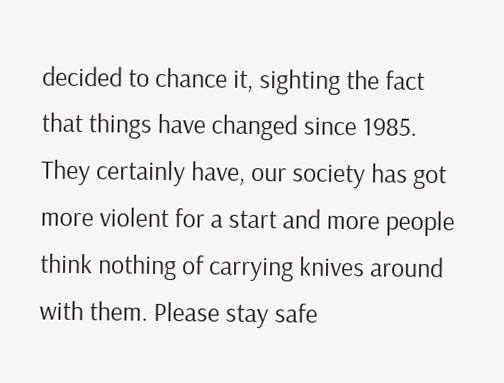decided to chance it, sighting the fact that things have changed since 1985. They certainly have, our society has got more violent for a start and more people think nothing of carrying knives around with them. Please stay safe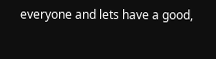everyone and lets have a good,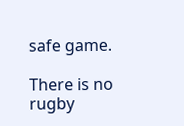safe game.

There is no rugby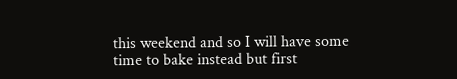this weekend and so I will have some time to bake instead but first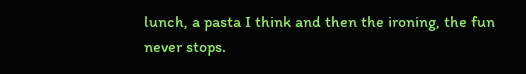lunch, a pasta I think and then the ironing, the fun never stops.